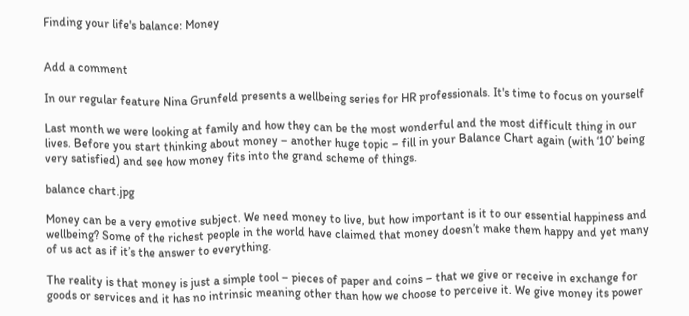Finding your life's balance: Money


Add a comment

In our regular feature Nina Grunfeld presents a wellbeing series for HR professionals. It's time to focus on yourself

Last month we were looking at family and how they can be the most wonderful and the most difficult thing in our lives. Before you start thinking about money – another huge topic – fill in your Balance Chart again (with ‘10’ being very satisfied) and see how money fits into the grand scheme of things.

balance chart.jpg

Money can be a very emotive subject. We need money to live, but how important is it to our essential happiness and wellbeing? Some of the richest people in the world have claimed that money doesn’t make them happy and yet many of us act as if it’s the answer to everything.

The reality is that money is just a simple tool – pieces of paper and coins – that we give or receive in exchange for goods or services and it has no intrinsic meaning other than how we choose to perceive it. We give money its power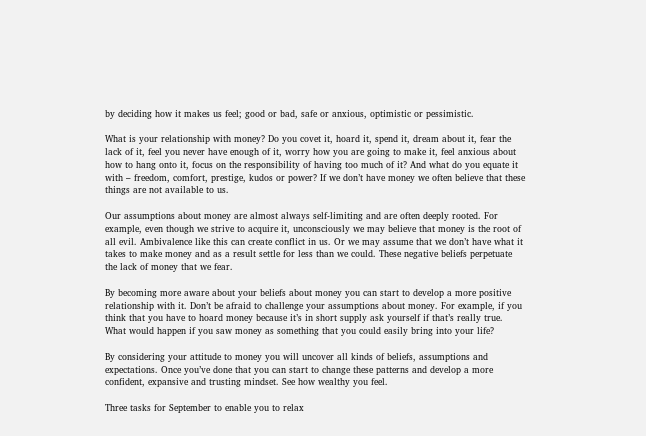by deciding how it makes us feel; good or bad, safe or anxious, optimistic or pessimistic.

What is your relationship with money? Do you covet it, hoard it, spend it, dream about it, fear the lack of it, feel you never have enough of it, worry how you are going to make it, feel anxious about how to hang onto it, focus on the responsibility of having too much of it? And what do you equate it with – freedom, comfort, prestige, kudos or power? If we don’t have money we often believe that these things are not available to us.

Our assumptions about money are almost always self-limiting and are often deeply rooted. For example, even though we strive to acquire it, unconsciously we may believe that money is the root of all evil. Ambivalence like this can create conflict in us. Or we may assume that we don’t have what it takes to make money and as a result settle for less than we could. These negative beliefs perpetuate the lack of money that we fear.

By becoming more aware about your beliefs about money you can start to develop a more positive relationship with it. Don’t be afraid to challenge your assumptions about money. For example, if you think that you have to hoard money because it’s in short supply ask yourself if that’s really true. What would happen if you saw money as something that you could easily bring into your life?

By considering your attitude to money you will uncover all kinds of beliefs, assumptions and expectations. Once you’ve done that you can start to change these patterns and develop a more confident, expansive and trusting mindset. See how wealthy you feel.

Three tasks for September to enable you to relax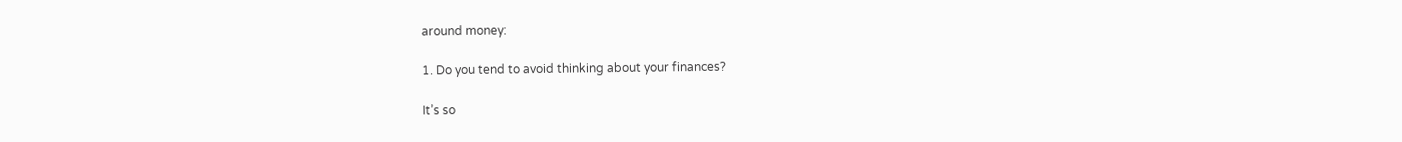around money:

1. Do you tend to avoid thinking about your finances?

It’s so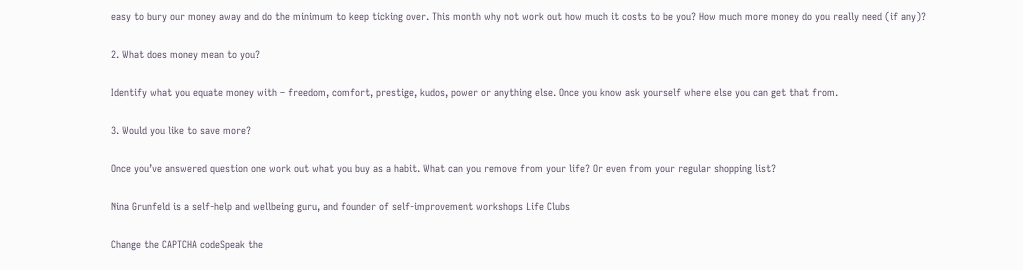easy to bury our money away and do the minimum to keep ticking over. This month why not work out how much it costs to be you? How much more money do you really need (if any)?

2. What does money mean to you?

Identify what you equate money with – freedom, comfort, prestige, kudos, power or anything else. Once you know ask yourself where else you can get that from.

3. Would you like to save more?

Once you’ve answered question one work out what you buy as a habit. What can you remove from your life? Or even from your regular shopping list?

Nina Grunfeld is a self-help and wellbeing guru, and founder of self-improvement workshops Life Clubs

Change the CAPTCHA codeSpeak the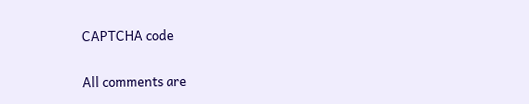CAPTCHA code

All comments are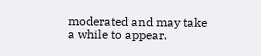moderated and may take a while to appear.